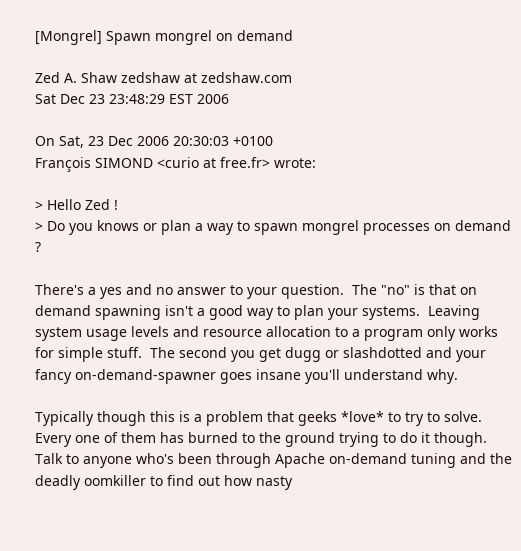[Mongrel] Spawn mongrel on demand

Zed A. Shaw zedshaw at zedshaw.com
Sat Dec 23 23:48:29 EST 2006

On Sat, 23 Dec 2006 20:30:03 +0100
François SIMOND <curio at free.fr> wrote:

> Hello Zed !
> Do you knows or plan a way to spawn mongrel processes on demand ?

There's a yes and no answer to your question.  The "no" is that on demand spawning isn't a good way to plan your systems.  Leaving system usage levels and resource allocation to a program only works for simple stuff.  The second you get dugg or slashdotted and your fancy on-demand-spawner goes insane you'll understand why.

Typically though this is a problem that geeks *love* to try to solve.  Every one of them has burned to the ground trying to do it though.  Talk to anyone who's been through Apache on-demand tuning and the deadly oomkiller to find out how nasty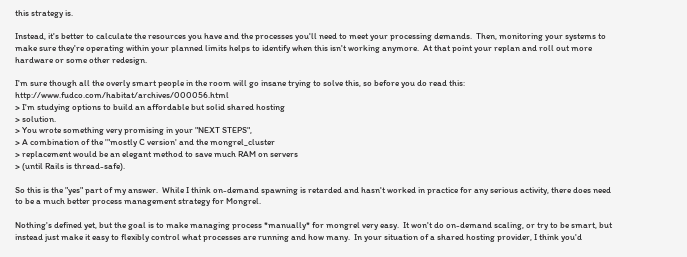this strategy is.

Instead, it's better to calculate the resources you have and the processes you'll need to meet your processing demands.  Then, monitoring your systems to make sure they're operating within your planned limits helps to identify when this isn't working anymore.  At that point your replan and roll out more hardware or some other redesign.

I'm sure though all the overly smart people in the room will go insane trying to solve this, so before you do read this:  http://www.fudco.com/habitat/archives/000056.html
> I'm studying options to build an affordable but solid shared hosting
> solution.
> You wrote something very promising in your "NEXT STEPS",
> A combination of the '"mostly C version' and the mongrel_cluster
> replacement would be an elegant method to save much RAM on servers
> (until Rails is thread-safe).

So this is the "yes" part of my answer.  While I think on-demand spawning is retarded and hasn't worked in practice for any serious activity, there does need to be a much better process management strategy for Mongrel.

Nothing's defined yet, but the goal is to make managing process *manually* for mongrel very easy.  It won't do on-demand scaling, or try to be smart, but instead just make it easy to flexibly control what processes are running and how many.  In your situation of a shared hosting provider, I think you'd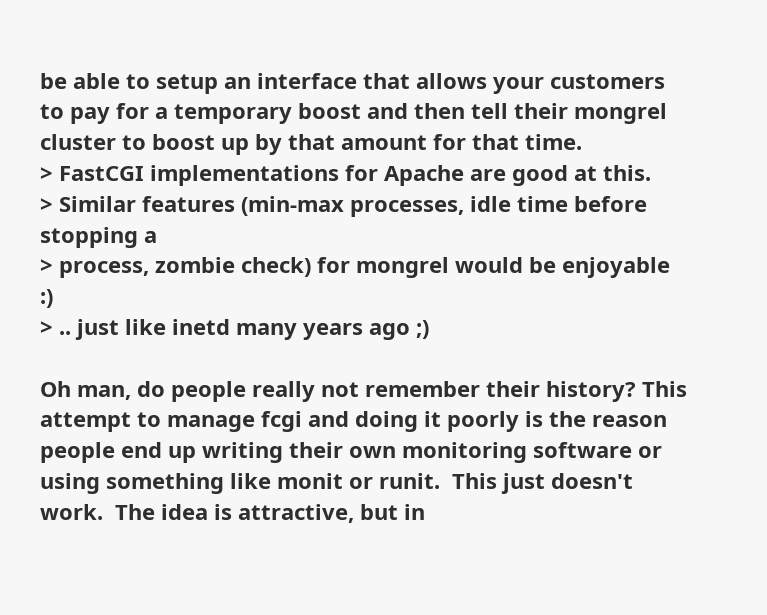be able to setup an interface that allows your customers to pay for a temporary boost and then tell their mongrel cluster to boost up by that amount for that time.
> FastCGI implementations for Apache are good at this.
> Similar features (min-max processes, idle time before stopping a
> process, zombie check) for mongrel would be enjoyable :)
> .. just like inetd many years ago ;)

Oh man, do people really not remember their history? This attempt to manage fcgi and doing it poorly is the reason people end up writing their own monitoring software or using something like monit or runit.  This just doesn't work.  The idea is attractive, but in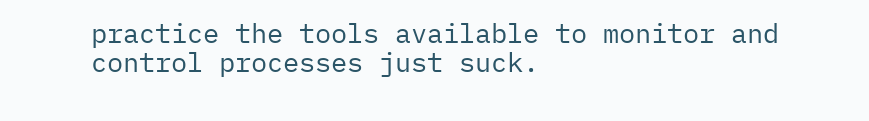practice the tools available to monitor and control processes just suck.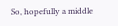So, hopefully a middle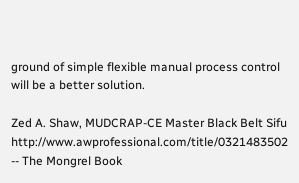ground of simple flexible manual process control will be a better solution.

Zed A. Shaw, MUDCRAP-CE Master Black Belt Sifu
http://www.awprofessional.com/title/0321483502 -- The Mongrel Book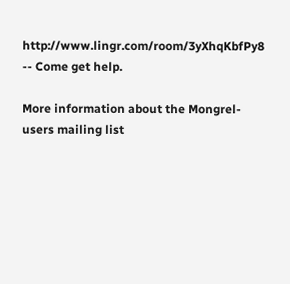http://www.lingr.com/room/3yXhqKbfPy8 -- Come get help.

More information about the Mongrel-users mailing list